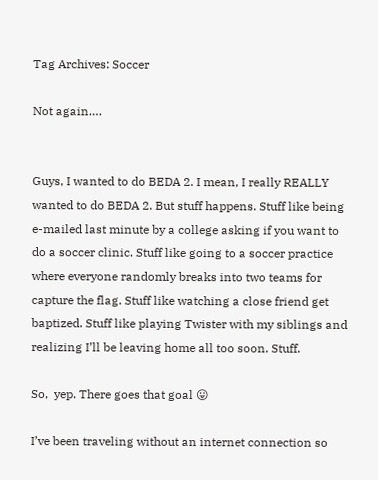Tag Archives: Soccer

Not again….


Guys, I wanted to do BEDA 2. I mean, I really REALLY wanted to do BEDA 2. But stuff happens. Stuff like being e-mailed last minute by a college asking if you want to do a soccer clinic. Stuff like going to a soccer practice where everyone randomly breaks into two teams for capture the flag. Stuff like watching a close friend get baptized. Stuff like playing Twister with my siblings and realizing I’ll be leaving home all too soon. Stuff.

So,  yep. There goes that goal 😛

I’ve been traveling without an internet connection so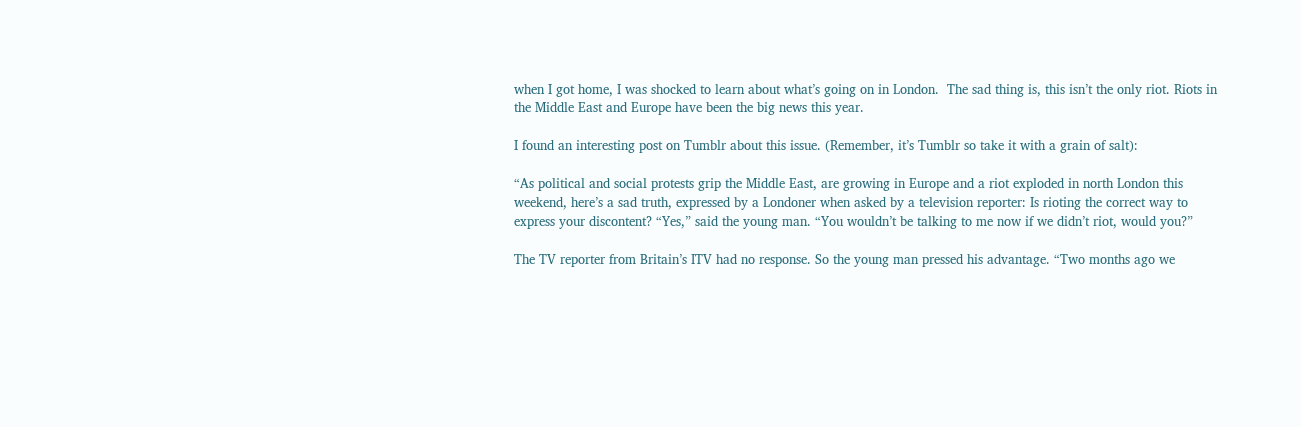when I got home, I was shocked to learn about what’s going on in London.  The sad thing is, this isn’t the only riot. Riots in the Middle East and Europe have been the big news this year.

I found an interesting post on Tumblr about this issue. (Remember, it’s Tumblr so take it with a grain of salt):

“As political and social protests grip the Middle East, are growing in Europe and a riot exploded in north London this weekend, here’s a sad truth, expressed by a Londoner when asked by a television reporter: Is rioting the correct way to express your discontent? “Yes,” said the young man. “You wouldn’t be talking to me now if we didn’t riot, would you?”

The TV reporter from Britain’s ITV had no response. So the young man pressed his advantage. “Two months ago we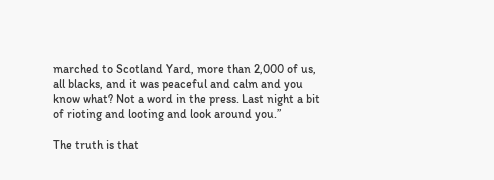marched to Scotland Yard, more than 2,000 of us, all blacks, and it was peaceful and calm and you know what? Not a word in the press. Last night a bit of rioting and looting and look around you.”

The truth is that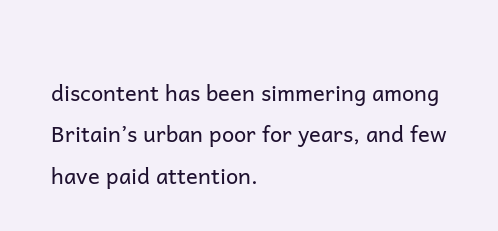discontent has been simmering among Britain’s urban poor for years, and few have paid attention.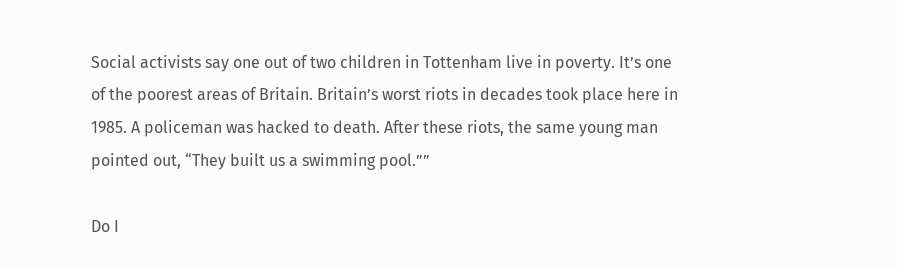Social activists say one out of two children in Tottenham live in poverty. It’s one of the poorest areas of Britain. Britain’s worst riots in decades took place here in 1985. A policeman was hacked to death. After these riots, the same young man pointed out, “They built us a swimming pool.””

Do I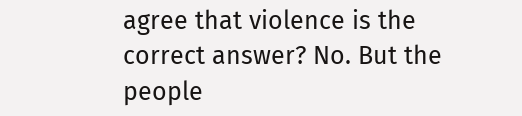agree that violence is the correct answer? No. But the people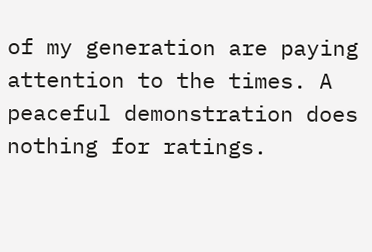of my generation are paying attention to the times. A peaceful demonstration does nothing for ratings.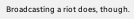Broadcasting a riot does, though.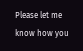Please let me know how you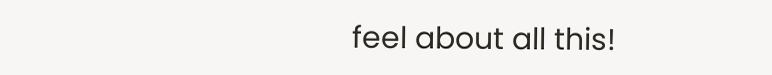feel about all this!